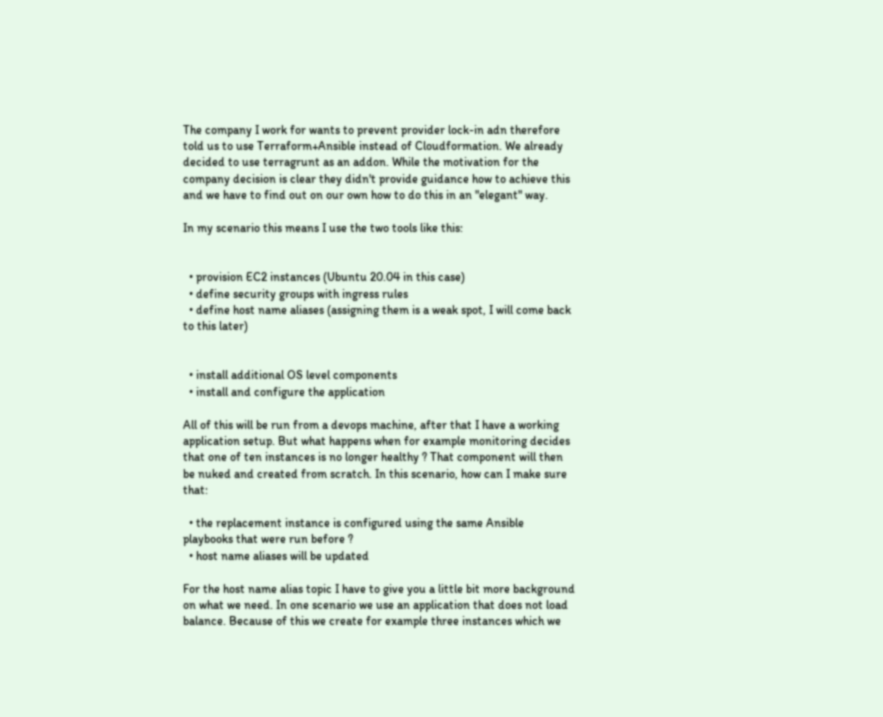The company I work for wants to prevent provider lock-in adn therefore told us to use Terraform+Ansible instead of Cloudformation. We already decided to use terragrunt as an addon. While the motivation for the company decision is clear they didn't provide guidance how to achieve this and we have to find out on our own how to do this in an "elegant" way.

In my scenario this means I use the two tools like this:


  • provision EC2 instances (Ubuntu 20.04 in this case)
  • define security groups with ingress rules
  • define host name aliases (assigning them is a weak spot, I will come back to this later)


  • install additional OS level components
  • install and configure the application

All of this will be run from a devops machine, after that I have a working application setup. But what happens when for example monitoring decides that one of ten instances is no longer healthy ? That component will then be nuked and created from scratch. In this scenario, how can I make sure that:

  • the replacement instance is configured using the same Ansible playbooks that were run before ?
  • host name aliases will be updated

For the host name alias topic I have to give you a little bit more background on what we need. In one scenario we use an application that does not load balance. Because of this we create for example three instances which we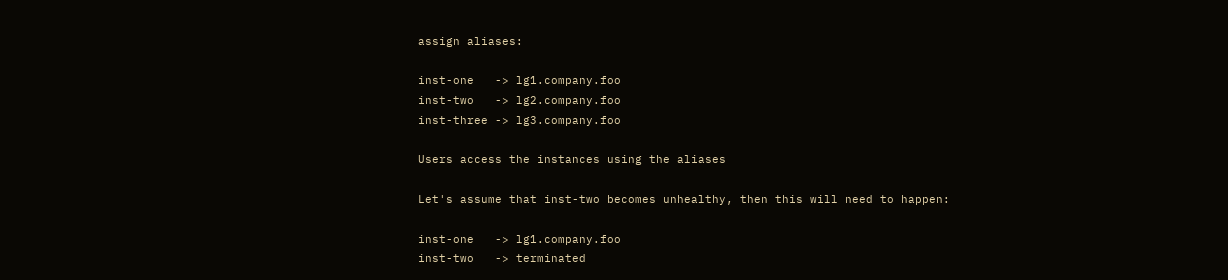assign aliases:

inst-one   -> lg1.company.foo
inst-two   -> lg2.company.foo
inst-three -> lg3.company.foo

Users access the instances using the aliases

Let's assume that inst-two becomes unhealthy, then this will need to happen:

inst-one   -> lg1.company.foo
inst-two   -> terminated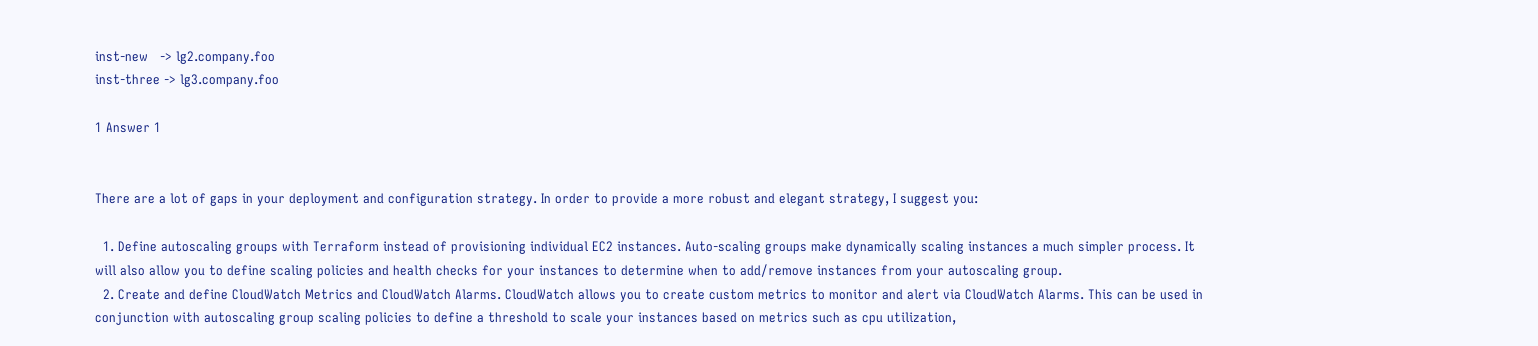inst-new   -> lg2.company.foo
inst-three -> lg3.company.foo

1 Answer 1


There are a lot of gaps in your deployment and configuration strategy. In order to provide a more robust and elegant strategy, I suggest you:

  1. Define autoscaling groups with Terraform instead of provisioning individual EC2 instances. Auto-scaling groups make dynamically scaling instances a much simpler process. It will also allow you to define scaling policies and health checks for your instances to determine when to add/remove instances from your autoscaling group.
  2. Create and define CloudWatch Metrics and CloudWatch Alarms. CloudWatch allows you to create custom metrics to monitor and alert via CloudWatch Alarms. This can be used in conjunction with autoscaling group scaling policies to define a threshold to scale your instances based on metrics such as cpu utilization,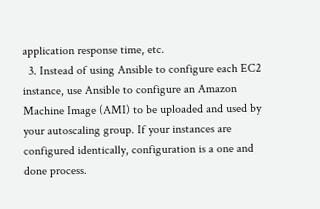application response time, etc.
  3. Instead of using Ansible to configure each EC2 instance, use Ansible to configure an Amazon Machine Image (AMI) to be uploaded and used by your autoscaling group. If your instances are configured identically, configuration is a one and done process.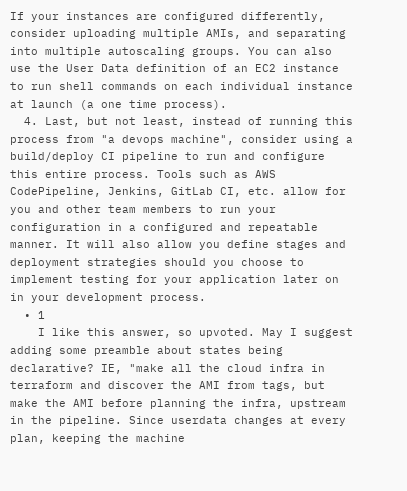If your instances are configured differently, consider uploading multiple AMIs, and separating into multiple autoscaling groups. You can also use the User Data definition of an EC2 instance to run shell commands on each individual instance at launch (a one time process).
  4. Last, but not least, instead of running this process from "a devops machine", consider using a build/deploy CI pipeline to run and configure this entire process. Tools such as AWS CodePipeline, Jenkins, GitLab CI, etc. allow for you and other team members to run your configuration in a configured and repeatable manner. It will also allow you define stages and deployment strategies should you choose to implement testing for your application later on in your development process.
  • 1
    I like this answer, so upvoted. May I suggest adding some preamble about states being declarative? IE, "make all the cloud infra in terraform and discover the AMI from tags, but make the AMI before planning the infra, upstream in the pipeline. Since userdata changes at every plan, keeping the machine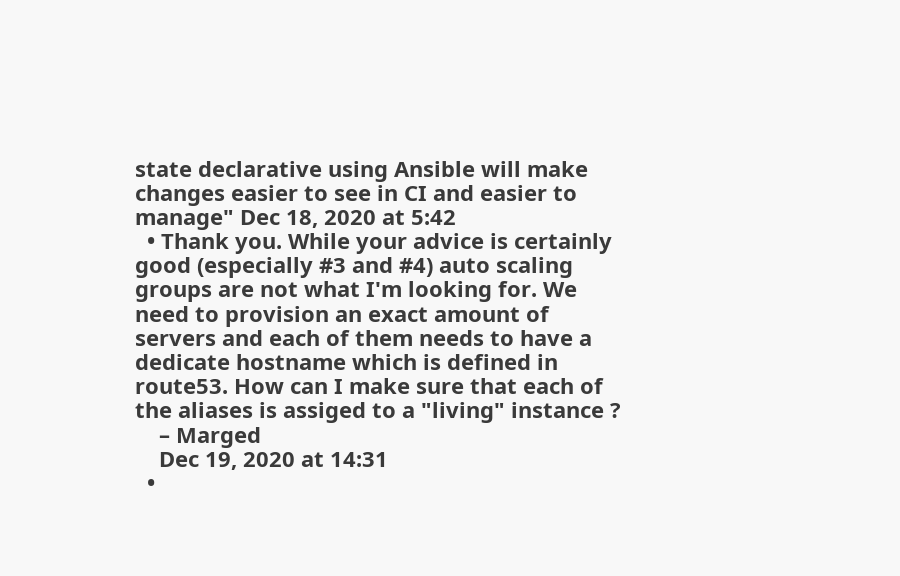state declarative using Ansible will make changes easier to see in CI and easier to manage" Dec 18, 2020 at 5:42
  • Thank you. While your advice is certainly good (especially #3 and #4) auto scaling groups are not what I'm looking for. We need to provision an exact amount of servers and each of them needs to have a dedicate hostname which is defined in route53. How can I make sure that each of the aliases is assiged to a "living" instance ?
    – Marged
    Dec 19, 2020 at 14:31
  •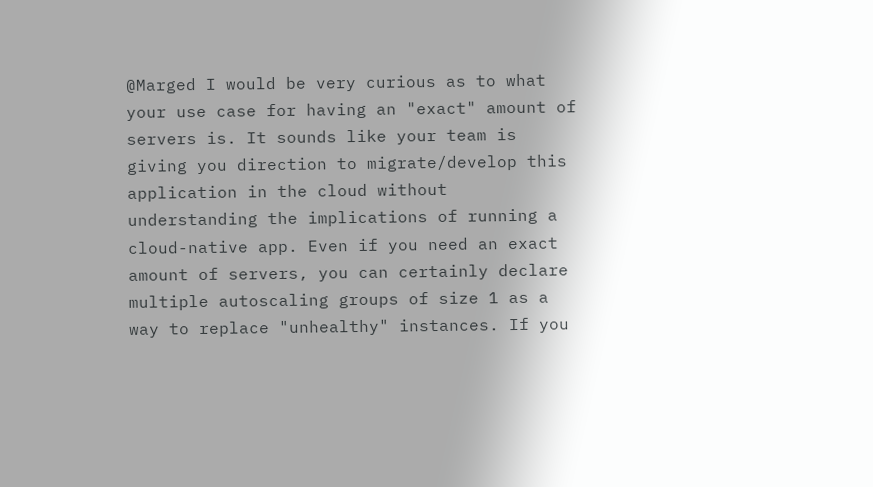@Marged I would be very curious as to what your use case for having an "exact" amount of servers is. It sounds like your team is giving you direction to migrate/develop this application in the cloud without understanding the implications of running a cloud-native app. Even if you need an exact amount of servers, you can certainly declare multiple autoscaling groups of size 1 as a way to replace "unhealthy" instances. If you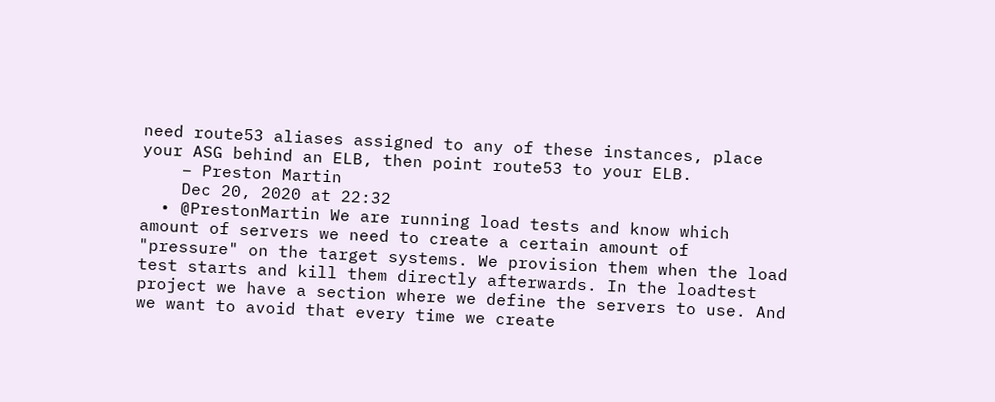need route53 aliases assigned to any of these instances, place your ASG behind an ELB, then point route53 to your ELB.
    – Preston Martin
    Dec 20, 2020 at 22:32
  • @PrestonMartin We are running load tests and know which amount of servers we need to create a certain amount of "pressure" on the target systems. We provision them when the load test starts and kill them directly afterwards. In the loadtest project we have a section where we define the servers to use. And we want to avoid that every time we create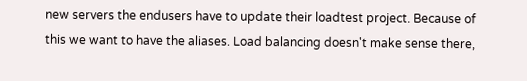new servers the endusers have to update their loadtest project. Because of this we want to have the aliases. Load balancing doesn't make sense there,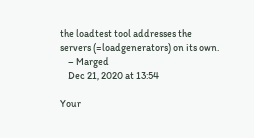the loadtest tool addresses the servers (=loadgenerators) on its own.
    – Marged
    Dec 21, 2020 at 13:54

Your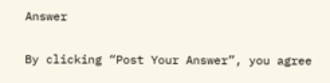Answer

By clicking “Post Your Answer”, you agree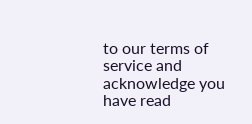to our terms of service and acknowledge you have read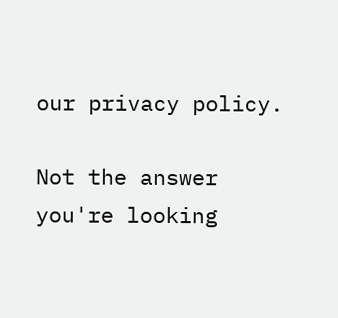our privacy policy.

Not the answer you're looking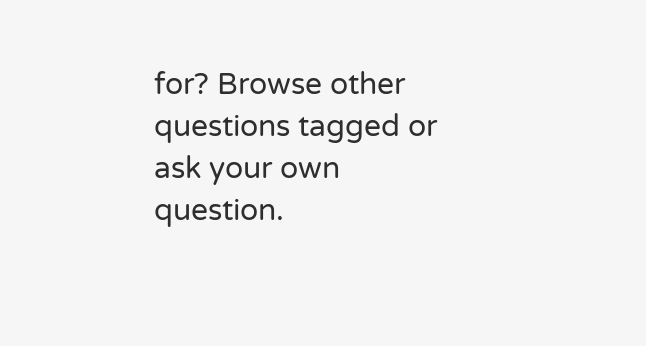for? Browse other questions tagged or ask your own question.